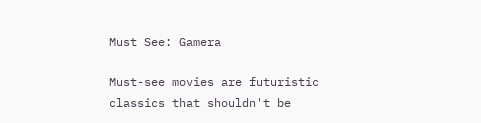Must See: Gamera

Must-see movies are futuristic classics that shouldn't be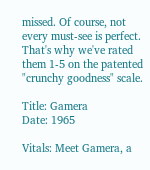missed. Of course, not every must-see is perfect. That's why we've rated them 1-5 on the patented "crunchy goodness" scale.

Title: Gamera
Date: 1965

Vitals: Meet Gamera, a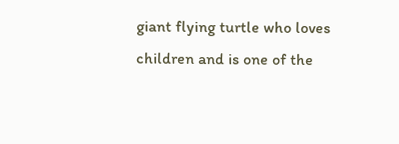giant flying turtle who loves children and is one of the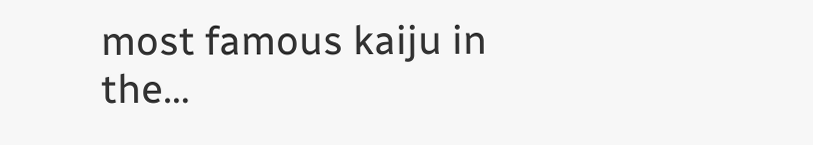most famous kaiju in the…